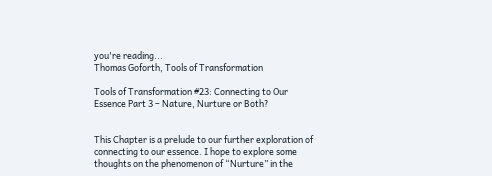you're reading...
Thomas Goforth, Tools of Transformation

Tools of Transformation #23: Connecting to Our Essence Part 3 – Nature, Nurture or Both?


This Chapter is a prelude to our further exploration of connecting to our essence. I hope to explore some thoughts on the phenomenon of “Nurture” in the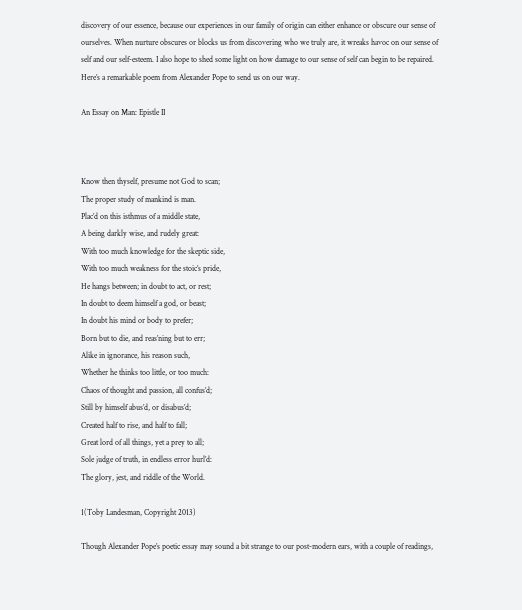discovery of our essence, because our experiences in our family of origin can either enhance or obscure our sense of ourselves. When nurture obscures or blocks us from discovering who we truly are, it wreaks havoc on our sense of self and our self-esteem. I also hope to shed some light on how damage to our sense of self can begin to be repaired. Here’s a remarkable poem from Alexander Pope to send us on our way.

An Essay on Man: Epistle II



Know then thyself, presume not God to scan;
The proper study of mankind is man.
Plac’d on this isthmus of a middle state,
A being darkly wise, and rudely great:
With too much knowledge for the skeptic side,
With too much weakness for the stoic’s pride,
He hangs between; in doubt to act, or rest;
In doubt to deem himself a god, or beast;
In doubt his mind or body to prefer;
Born but to die, and reas’ning but to err;
Alike in ignorance, his reason such,
Whether he thinks too little, or too much:
Chaos of thought and passion, all confus’d;
Still by himself abus’d, or disabus’d;
Created half to rise, and half to fall;
Great lord of all things, yet a prey to all;
Sole judge of truth, in endless error hurl’d:
The glory, jest, and riddle of the World.

1(Toby Landesman, Copyright 2013)

Though Alexander Pope’s poetic essay may sound a bit strange to our post-modern ears, with a couple of readings,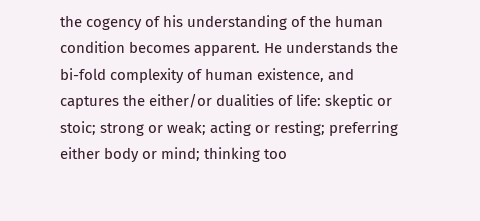the cogency of his understanding of the human condition becomes apparent. He understands the bi-fold complexity of human existence, and captures the either/or dualities of life: skeptic or stoic; strong or weak; acting or resting; preferring either body or mind; thinking too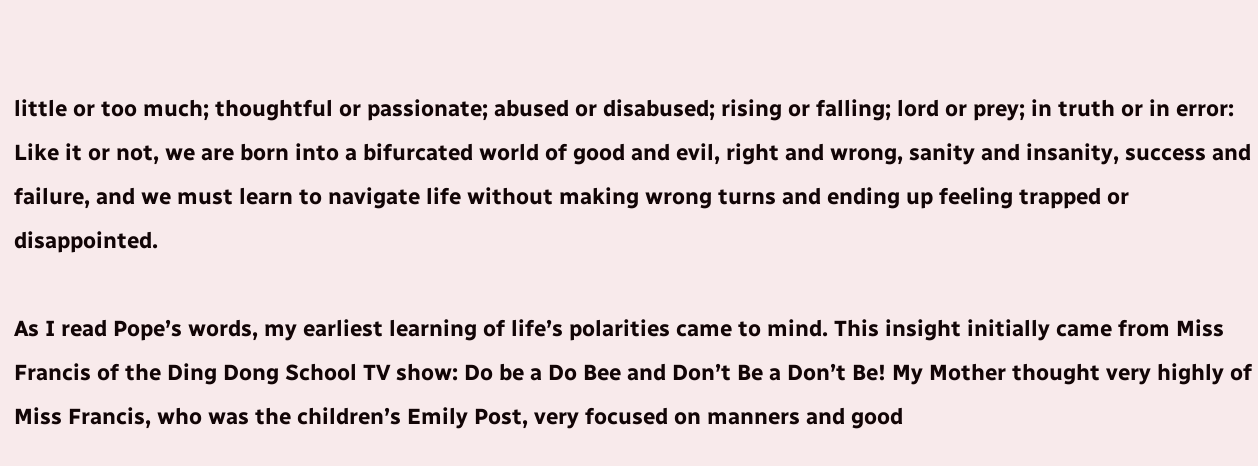little or too much; thoughtful or passionate; abused or disabused; rising or falling; lord or prey; in truth or in error: Like it or not, we are born into a bifurcated world of good and evil, right and wrong, sanity and insanity, success and failure, and we must learn to navigate life without making wrong turns and ending up feeling trapped or disappointed.

As I read Pope’s words, my earliest learning of life’s polarities came to mind. This insight initially came from Miss Francis of the Ding Dong School TV show: Do be a Do Bee and Don’t Be a Don’t Be! My Mother thought very highly of Miss Francis, who was the children’s Emily Post, very focused on manners and good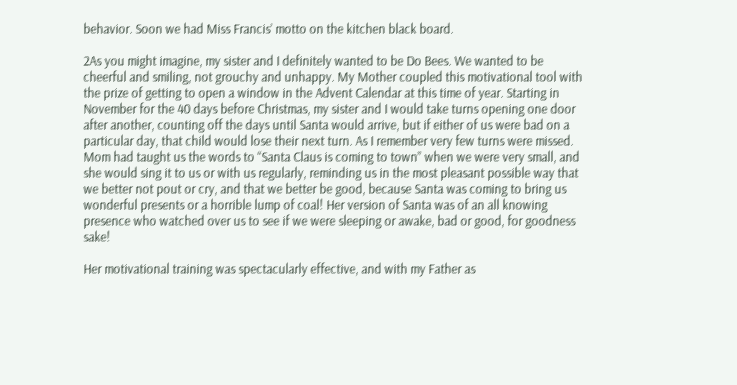behavior. Soon we had Miss Francis’ motto on the kitchen black board.

2As you might imagine, my sister and I definitely wanted to be Do Bees. We wanted to be cheerful and smiling, not grouchy and unhappy. My Mother coupled this motivational tool with the prize of getting to open a window in the Advent Calendar at this time of year. Starting in November for the 40 days before Christmas, my sister and I would take turns opening one door after another, counting off the days until Santa would arrive, but if either of us were bad on a particular day, that child would lose their next turn. As I remember very few turns were missed. Mom had taught us the words to “Santa Claus is coming to town” when we were very small, and she would sing it to us or with us regularly, reminding us in the most pleasant possible way that we better not pout or cry, and that we better be good, because Santa was coming to bring us wonderful presents or a horrible lump of coal! Her version of Santa was of an all knowing presence who watched over us to see if we were sleeping or awake, bad or good, for goodness sake!

Her motivational training was spectacularly effective, and with my Father as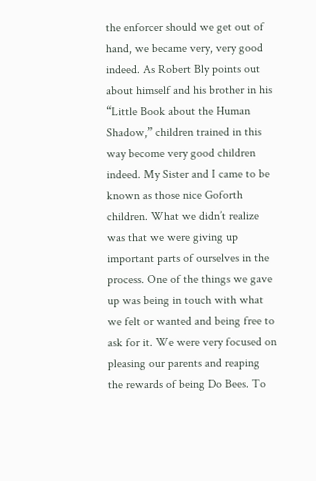the enforcer should we get out of hand, we became very, very good indeed. As Robert Bly points out about himself and his brother in his “Little Book about the Human Shadow,” children trained in this way become very good children indeed. My Sister and I came to be known as those nice Goforth  children. What we didn’t realize was that we were giving up important parts of ourselves in the process. One of the things we gave up was being in touch with what we felt or wanted and being free to ask for it. We were very focused on pleasing our parents and reaping the rewards of being Do Bees. To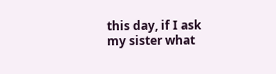this day, if I ask my sister what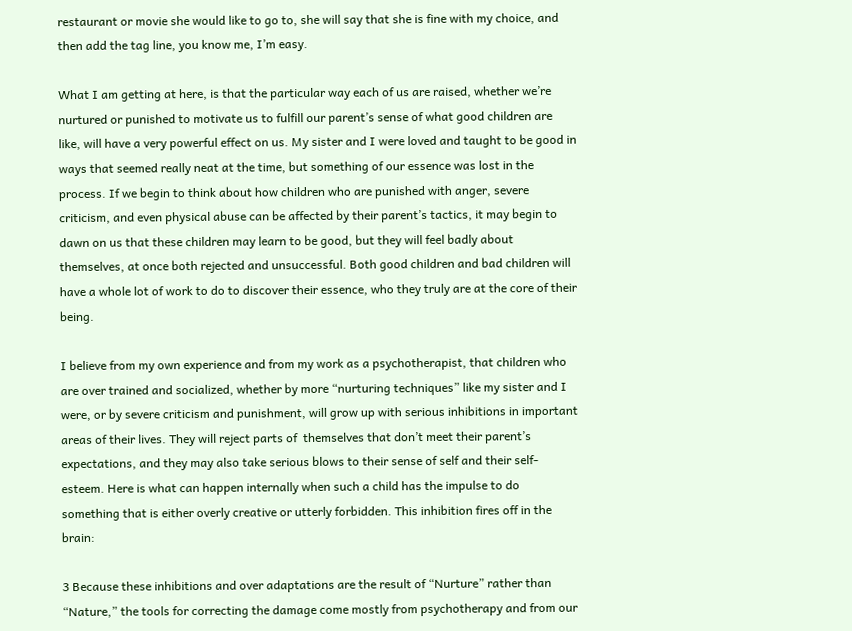restaurant or movie she would like to go to, she will say that she is fine with my choice, and then add the tag line, you know me, I’m easy.

What I am getting at here, is that the particular way each of us are raised, whether we’re nurtured or punished to motivate us to fulfill our parent’s sense of what good children are like, will have a very powerful effect on us. My sister and I were loved and taught to be good in ways that seemed really neat at the time, but something of our essence was lost in the process. If we begin to think about how children who are punished with anger, severe criticism, and even physical abuse can be affected by their parent’s tactics, it may begin to dawn on us that these children may learn to be good, but they will feel badly about themselves, at once both rejected and unsuccessful. Both good children and bad children will have a whole lot of work to do to discover their essence, who they truly are at the core of their being.

I believe from my own experience and from my work as a psychotherapist, that children who are over trained and socialized, whether by more “nurturing techniques” like my sister and I were, or by severe criticism and punishment, will grow up with serious inhibitions in important areas of their lives. They will reject parts of  themselves that don’t meet their parent’s expectations, and they may also take serious blows to their sense of self and their self-esteem. Here is what can happen internally when such a child has the impulse to do something that is either overly creative or utterly forbidden. This inhibition fires off in the brain:

3 Because these inhibitions and over adaptations are the result of “Nurture” rather than “Nature,” the tools for correcting the damage come mostly from psychotherapy and from our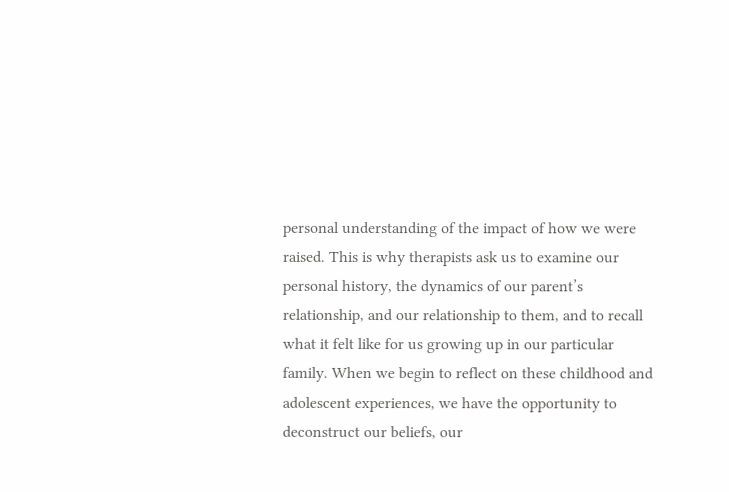personal understanding of the impact of how we were raised. This is why therapists ask us to examine our personal history, the dynamics of our parent’s relationship, and our relationship to them, and to recall what it felt like for us growing up in our particular family. When we begin to reflect on these childhood and adolescent experiences, we have the opportunity to deconstruct our beliefs, our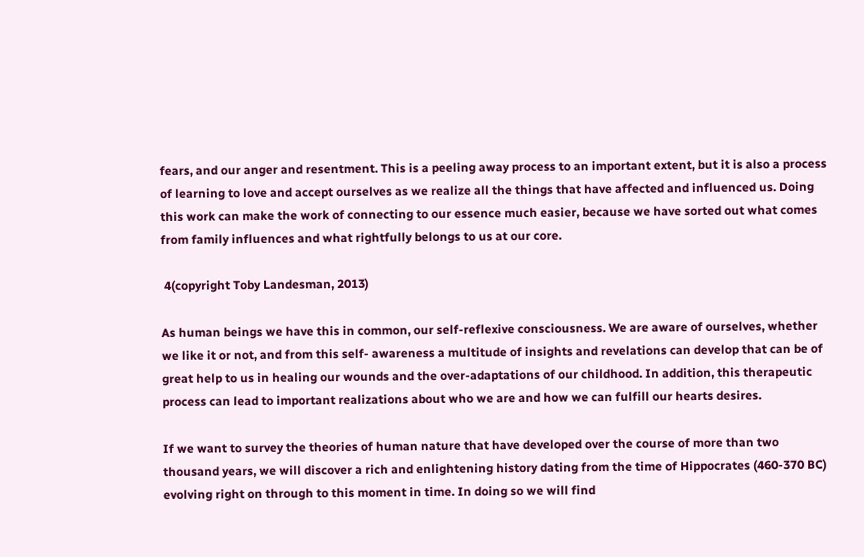fears, and our anger and resentment. This is a peeling away process to an important extent, but it is also a process of learning to love and accept ourselves as we realize all the things that have affected and influenced us. Doing this work can make the work of connecting to our essence much easier, because we have sorted out what comes from family influences and what rightfully belongs to us at our core.

 4(copyright Toby Landesman, 2013)

As human beings we have this in common, our self-reflexive consciousness. We are aware of ourselves, whether we like it or not, and from this self- awareness a multitude of insights and revelations can develop that can be of great help to us in healing our wounds and the over-adaptations of our childhood. In addition, this therapeutic process can lead to important realizations about who we are and how we can fulfill our hearts desires.

If we want to survey the theories of human nature that have developed over the course of more than two thousand years, we will discover a rich and enlightening history dating from the time of Hippocrates (460-370 BC) evolving right on through to this moment in time. In doing so we will find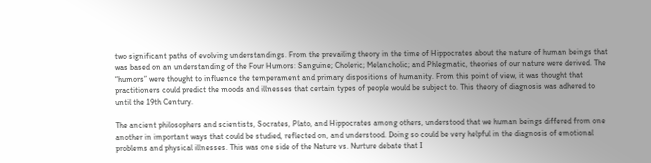two significant paths of evolving understandings. From the prevailing theory in the time of Hippocrates about the nature of human beings that was based on an understanding of the Four Humors: Sanguine; Choleric; Melancholic; and Phlegmatic, theories of our nature were derived. The “humors” were thought to influence the temperament and primary dispositions of humanity. From this point of view, it was thought that practitioners could predict the moods and illnesses that certain types of people would be subject to. This theory of diagnosis was adhered to until the 19th Century.

The ancient philosophers and scientists, Socrates, Plato, and Hippocrates among others, understood that we human beings differed from one another in important ways that could be studied, reflected on, and understood. Doing so could be very helpful in the diagnosis of emotional problems and physical illnesses. This was one side of the Nature vs. Nurture debate that I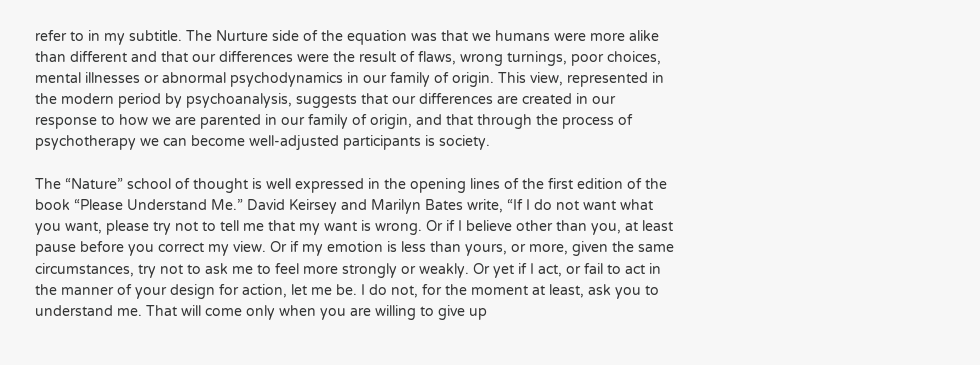refer to in my subtitle. The Nurture side of the equation was that we humans were more alike than different and that our differences were the result of flaws, wrong turnings, poor choices, mental illnesses or abnormal psychodynamics in our family of origin. This view, represented in the modern period by psychoanalysis, suggests that our differences are created in our response to how we are parented in our family of origin, and that through the process of psychotherapy we can become well-adjusted participants is society.

The “Nature” school of thought is well expressed in the opening lines of the first edition of the book “Please Understand Me.” David Keirsey and Marilyn Bates write, “If I do not want what you want, please try not to tell me that my want is wrong. Or if I believe other than you, at least pause before you correct my view. Or if my emotion is less than yours, or more, given the same circumstances, try not to ask me to feel more strongly or weakly. Or yet if I act, or fail to act in the manner of your design for action, let me be. I do not, for the moment at least, ask you to understand me. That will come only when you are willing to give up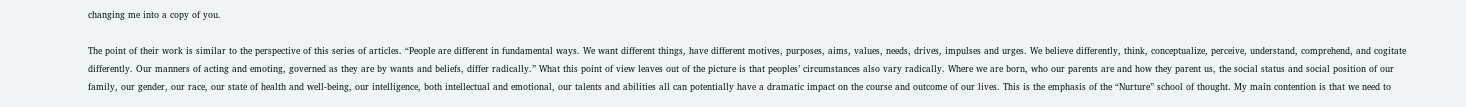changing me into a copy of you.

The point of their work is similar to the perspective of this series of articles. “People are different in fundamental ways. We want different things, have different motives, purposes, aims, values, needs, drives, impulses and urges. We believe differently, think, conceptualize, perceive, understand, comprehend, and cogitate differently. Our manners of acting and emoting, governed as they are by wants and beliefs, differ radically.” What this point of view leaves out of the picture is that peoples’ circumstances also vary radically. Where we are born, who our parents are and how they parent us, the social status and social position of our family, our gender, our race, our state of health and well-being, our intelligence, both intellectual and emotional, our talents and abilities all can potentially have a dramatic impact on the course and outcome of our lives. This is the emphasis of the “Nurture” school of thought. My main contention is that we need to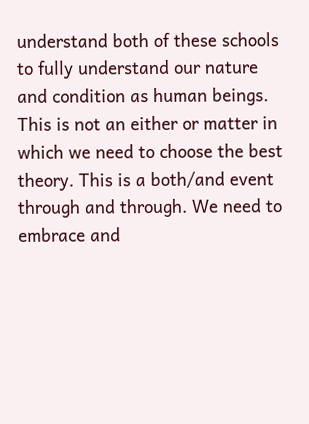understand both of these schools to fully understand our nature and condition as human beings. This is not an either or matter in which we need to choose the best theory. This is a both/and event through and through. We need to embrace and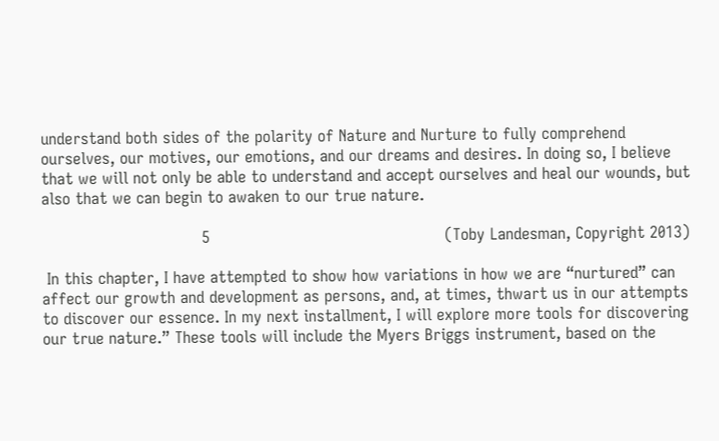understand both sides of the polarity of Nature and Nurture to fully comprehend ourselves, our motives, our emotions, and our dreams and desires. In doing so, I believe that we will not only be able to understand and accept ourselves and heal our wounds, but also that we can begin to awaken to our true nature.

                                5                                               (Toby Landesman, Copyright 2013)

 In this chapter, I have attempted to show how variations in how we are “nurtured” can affect our growth and development as persons, and, at times, thwart us in our attempts to discover our essence. In my next installment, I will explore more tools for discovering our true nature.” These tools will include the Myers Briggs instrument, based on the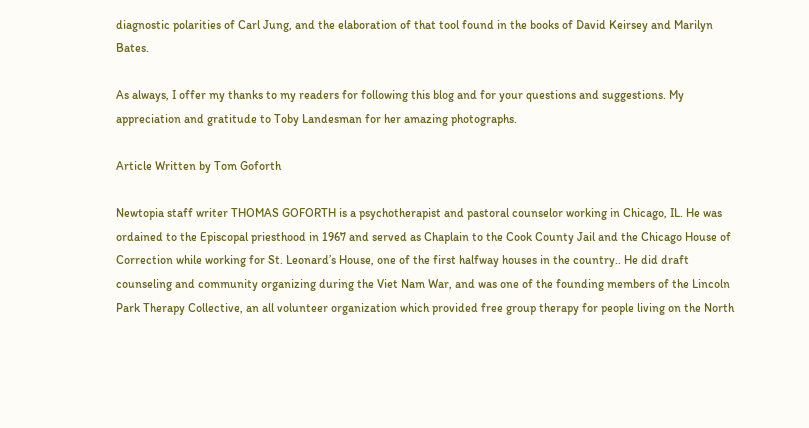diagnostic polarities of Carl Jung, and the elaboration of that tool found in the books of David Keirsey and Marilyn Bates.

As always, I offer my thanks to my readers for following this blog and for your questions and suggestions. My appreciation and gratitude to Toby Landesman for her amazing photographs.

Article Written by Tom Goforth

Newtopia staff writer THOMAS GOFORTH is a psychotherapist and pastoral counselor working in Chicago, IL. He was ordained to the Episcopal priesthood in 1967 and served as Chaplain to the Cook County Jail and the Chicago House of Correction while working for St. Leonard’s House, one of the first halfway houses in the country.. He did draft counseling and community organizing during the Viet Nam War, and was one of the founding members of the Lincoln Park Therapy Collective, an all volunteer organization which provided free group therapy for people living on the North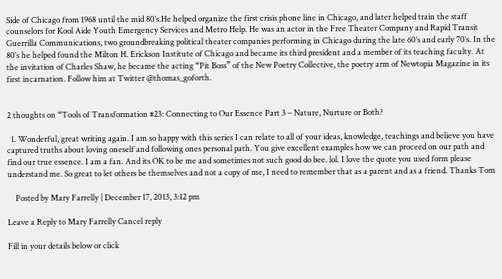Side of Chicago from 1968 until the mid 80′s.He helped organize the first crisis phone line in Chicago, and later helped train the staff counselors for Kool Aide Youth Emergency Services and Metro Help. He was an actor in the Free Theater Company and Rapid Transit Guerrilla Communications, two groundbreaking political theater companies performing in Chicago during the late 60′s and early 70′s. In the 80′s he helped found the Milton H. Erickson Institute of Chicago and became its third president and a member of its teaching faculty. At the invitation of Charles Shaw, he became the acting “Pit Boss” of the New Poetry Collective, the poetry arm of Newtopia Magazine in its first incarnation. Follow him at Twitter @thomas_goforth.


2 thoughts on “Tools of Transformation #23: Connecting to Our Essence Part 3 – Nature, Nurture or Both?

  1. Wonderful, great writing again. I am so happy with this series I can relate to all of your ideas, knowledge, teachings and believe you have captured truths about loving oneself and following ones personal path. You give excellent examples how we can proceed on our path and find our true essence. I am a fan. And its OK to be me and sometimes not such good do bee. lol. I love the quote you used form please understand me. So great to let others be themselves and not a copy of me, I need to remember that as a parent and as a friend. Thanks Tom

    Posted by Mary Farrelly | December 17, 2013, 3:12 pm

Leave a Reply to Mary Farrelly Cancel reply

Fill in your details below or click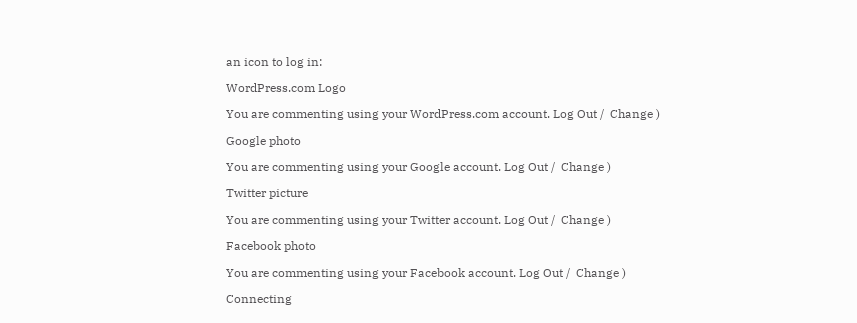an icon to log in:

WordPress.com Logo

You are commenting using your WordPress.com account. Log Out /  Change )

Google photo

You are commenting using your Google account. Log Out /  Change )

Twitter picture

You are commenting using your Twitter account. Log Out /  Change )

Facebook photo

You are commenting using your Facebook account. Log Out /  Change )

Connecting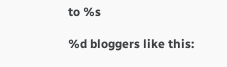to %s

%d bloggers like this: